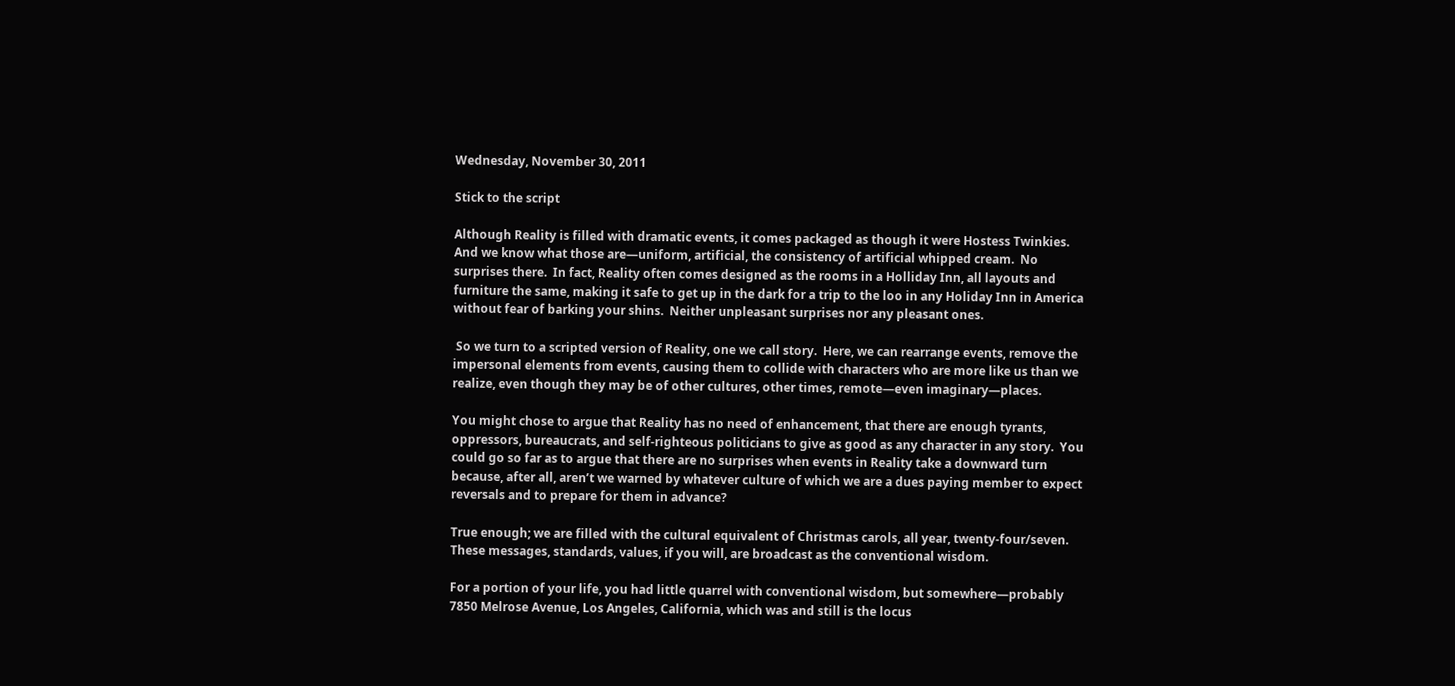Wednesday, November 30, 2011

Stick to the script

Although Reality is filled with dramatic events, it comes packaged as though it were Hostess Twinkies.  And we know what those are—uniform, artificial, the consistency of artificial whipped cream.  No surprises there.  In fact, Reality often comes designed as the rooms in a Holliday Inn, all layouts and furniture the same, making it safe to get up in the dark for a trip to the loo in any Holiday Inn in America without fear of barking your shins.  Neither unpleasant surprises nor any pleasant ones.

 So we turn to a scripted version of Reality, one we call story.  Here, we can rearrange events, remove the impersonal elements from events, causing them to collide with characters who are more like us than we realize, even though they may be of other cultures, other times, remote—even imaginary—places.

You might chose to argue that Reality has no need of enhancement, that there are enough tyrants, oppressors, bureaucrats, and self-righteous politicians to give as good as any character in any story.  You could go so far as to argue that there are no surprises when events in Reality take a downward turn because, after all, aren’t we warned by whatever culture of which we are a dues paying member to expect reversals and to prepare for them in advance?

True enough; we are filled with the cultural equivalent of Christmas carols, all year, twenty-four/seven.  These messages, standards, values, if you will, are broadcast as the conventional wisdom.

For a portion of your life, you had little quarrel with conventional wisdom, but somewhere—probably 7850 Melrose Avenue, Los Angeles, California, which was and still is the locus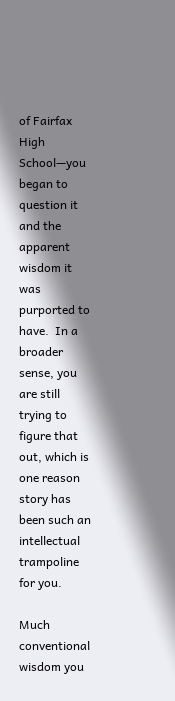of Fairfax High School—you began to question it and the apparent wisdom it was purported to have.  In a broader sense, you are still trying to figure that out, which is one reason story has been such an intellectual trampoline for you.

Much conventional wisdom you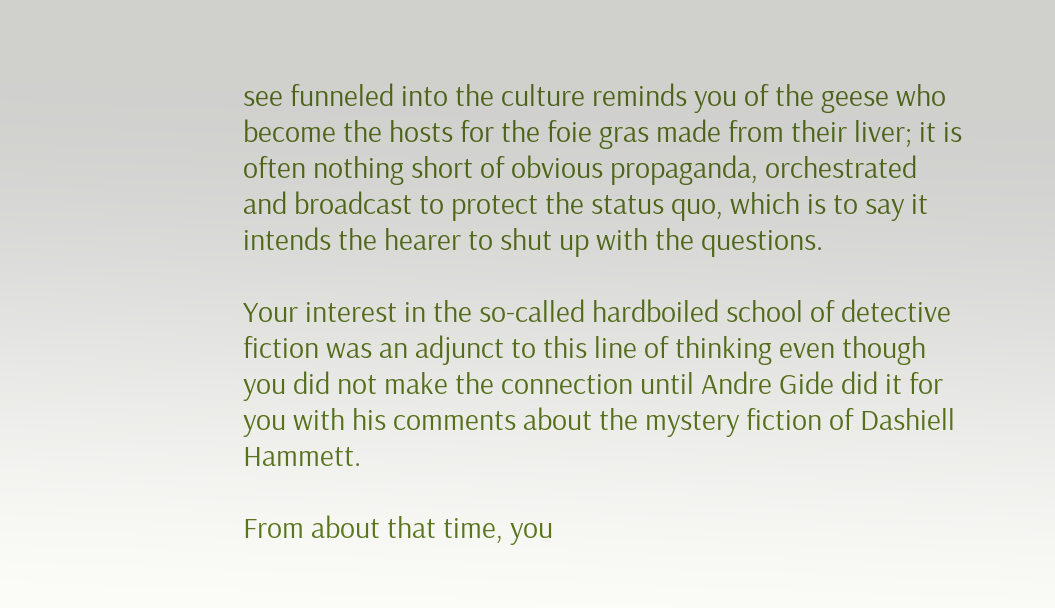see funneled into the culture reminds you of the geese who become the hosts for the foie gras made from their liver; it is often nothing short of obvious propaganda, orchestrated and broadcast to protect the status quo, which is to say it intends the hearer to shut up with the questions.

Your interest in the so-called hardboiled school of detective fiction was an adjunct to this line of thinking even though you did not make the connection until Andre Gide did it for you with his comments about the mystery fiction of Dashiell Hammett.

From about that time, you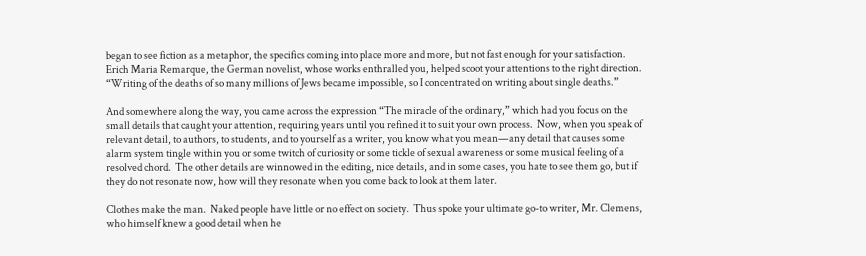began to see fiction as a metaphor, the specifics coming into place more and more, but not fast enough for your satisfaction.  Erich Maria Remarque, the German novelist, whose works enthralled you, helped scoot your attentions to the right direction.  “Writing of the deaths of so many millions of Jews became impossible, so I concentrated on writing about single deaths.”

And somewhere along the way, you came across the expression “The miracle of the ordinary,” which had you focus on the small details that caught your attention, requiring years until you refined it to suit your own process.  Now, when you speak of relevant detail, to authors, to students, and to yourself as a writer, you know what you mean—any detail that causes some alarm system tingle within you or some twitch of curiosity or some tickle of sexual awareness or some musical feeling of a resolved chord.  The other details are winnowed in the editing, nice details, and in some cases, you hate to see them go, but if they do not resonate now, how will they resonate when you come back to look at them later.

Clothes make the man.  Naked people have little or no effect on society.  Thus spoke your ultimate go-to writer, Mr. Clemens, who himself knew a good detail when he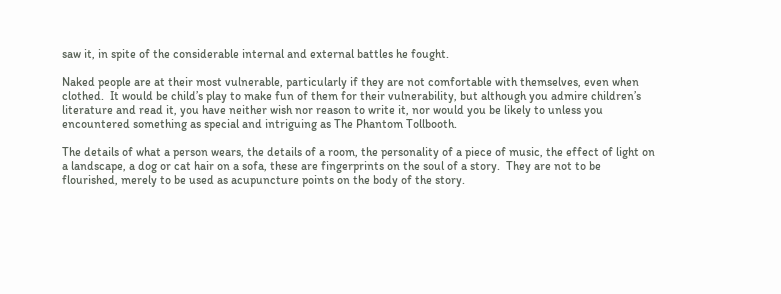saw it, in spite of the considerable internal and external battles he fought.

Naked people are at their most vulnerable, particularly if they are not comfortable with themselves, even when clothed.  It would be child’s play to make fun of them for their vulnerability, but although you admire children’s literature and read it, you have neither wish nor reason to write it, nor would you be likely to unless you encountered something as special and intriguing as The Phantom Tollbooth.

The details of what a person wears, the details of a room, the personality of a piece of music, the effect of light on a landscape, a dog or cat hair on a sofa, these are fingerprints on the soul of a story.  They are not to be flourished, merely to be used as acupuncture points on the body of the story.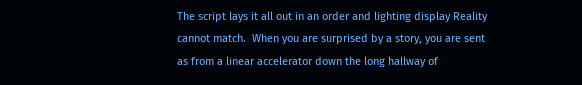The script lays it all out in an order and lighting display Reality cannot match.  When you are surprised by a story, you are sent as from a linear accelerator down the long hallway of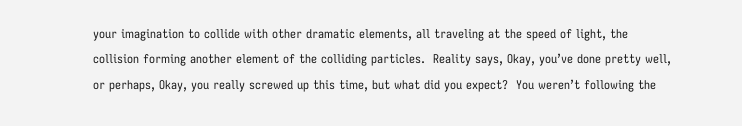your imagination to collide with other dramatic elements, all traveling at the speed of light, the collision forming another element of the colliding particles.  Reality says, Okay, you’ve done pretty well, or perhaps, Okay, you really screwed up this time, but what did you expect?  You weren’t following the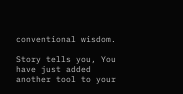conventional wisdom.

Story tells you, You have just added another tool to your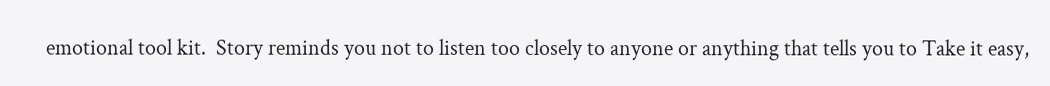emotional tool kit.  Story reminds you not to listen too closely to anyone or anything that tells you to Take it easy,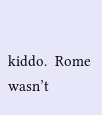kiddo.  Rome wasn’t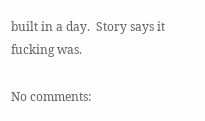built in a day.  Story says it fucking was.

No comments: